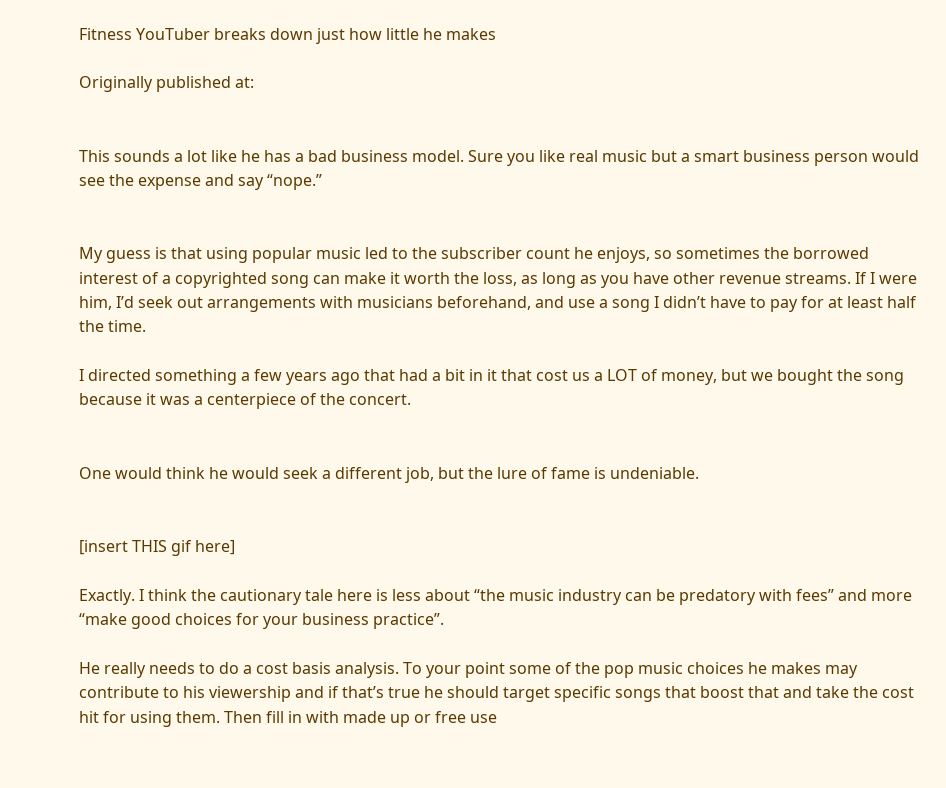Fitness YouTuber breaks down just how little he makes

Originally published at:


This sounds a lot like he has a bad business model. Sure you like real music but a smart business person would see the expense and say “nope.”


My guess is that using popular music led to the subscriber count he enjoys, so sometimes the borrowed interest of a copyrighted song can make it worth the loss, as long as you have other revenue streams. If I were him, I’d seek out arrangements with musicians beforehand, and use a song I didn’t have to pay for at least half the time.

I directed something a few years ago that had a bit in it that cost us a LOT of money, but we bought the song because it was a centerpiece of the concert.


One would think he would seek a different job, but the lure of fame is undeniable.


[insert THIS gif here]

Exactly. I think the cautionary tale here is less about “the music industry can be predatory with fees” and more “make good choices for your business practice”.

He really needs to do a cost basis analysis. To your point some of the pop music choices he makes may contribute to his viewership and if that’s true he should target specific songs that boost that and take the cost hit for using them. Then fill in with made up or free use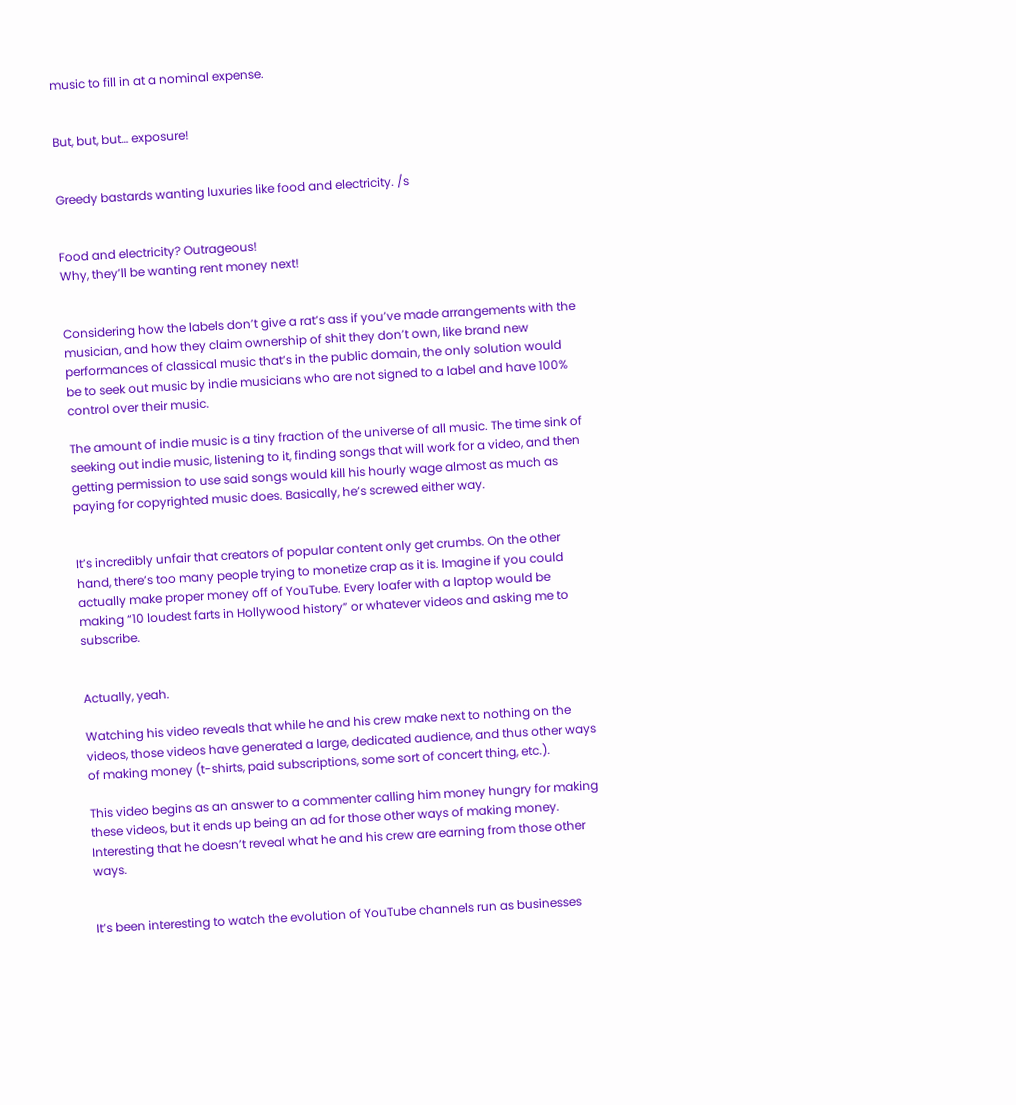music to fill in at a nominal expense.


But, but, but… exposure!


Greedy bastards wanting luxuries like food and electricity. /s


Food and electricity? Outrageous!
Why, they’ll be wanting rent money next!


Considering how the labels don’t give a rat’s ass if you’ve made arrangements with the musician, and how they claim ownership of shit they don’t own, like brand new performances of classical music that’s in the public domain, the only solution would be to seek out music by indie musicians who are not signed to a label and have 100% control over their music.

The amount of indie music is a tiny fraction of the universe of all music. The time sink of seeking out indie music, listening to it, finding songs that will work for a video, and then getting permission to use said songs would kill his hourly wage almost as much as paying for copyrighted music does. Basically, he’s screwed either way.


It’s incredibly unfair that creators of popular content only get crumbs. On the other hand, there’s too many people trying to monetize crap as it is. Imagine if you could actually make proper money off of YouTube. Every loafer with a laptop would be making “10 loudest farts in Hollywood history” or whatever videos and asking me to subscribe.


Actually, yeah.

Watching his video reveals that while he and his crew make next to nothing on the videos, those videos have generated a large, dedicated audience, and thus other ways of making money (t-shirts, paid subscriptions, some sort of concert thing, etc.).

This video begins as an answer to a commenter calling him money hungry for making these videos, but it ends up being an ad for those other ways of making money. Interesting that he doesn’t reveal what he and his crew are earning from those other ways.


It’s been interesting to watch the evolution of YouTube channels run as businesses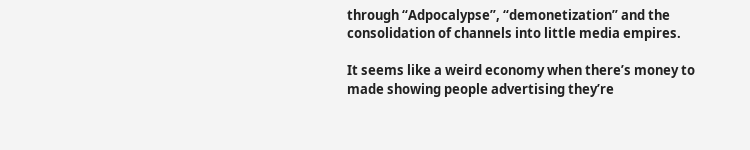through “Adpocalypse”, “demonetization” and the consolidation of channels into little media empires.

It seems like a weird economy when there’s money to made showing people advertising they’re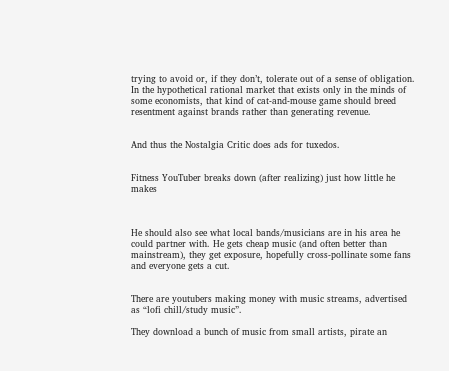trying to avoid or, if they don’t, tolerate out of a sense of obligation. In the hypothetical rational market that exists only in the minds of some economists, that kind of cat-and-mouse game should breed resentment against brands rather than generating revenue.


And thus the Nostalgia Critic does ads for tuxedos.


Fitness YouTuber breaks down (after realizing) just how little he makes



He should also see what local bands/musicians are in his area he could partner with. He gets cheap music (and often better than mainstream), they get exposure, hopefully cross-pollinate some fans and everyone gets a cut.


There are youtubers making money with music streams, advertised as “lofi chill/study music”.

They download a bunch of music from small artists, pirate an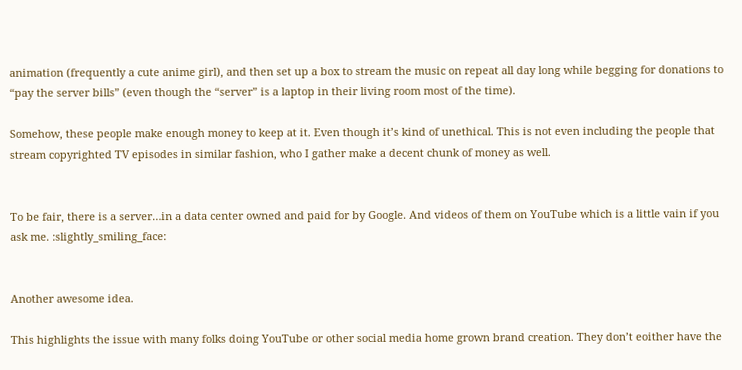animation (frequently a cute anime girl), and then set up a box to stream the music on repeat all day long while begging for donations to “pay the server bills” (even though the “server” is a laptop in their living room most of the time).

Somehow, these people make enough money to keep at it. Even though it’s kind of unethical. This is not even including the people that stream copyrighted TV episodes in similar fashion, who I gather make a decent chunk of money as well.


To be fair, there is a server…in a data center owned and paid for by Google. And videos of them on YouTube which is a little vain if you ask me. :slightly_smiling_face:


Another awesome idea.

This highlights the issue with many folks doing YouTube or other social media home grown brand creation. They don’t eoither have the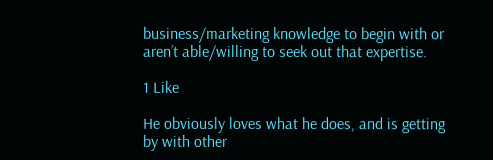business/marketing knowledge to begin with or aren’t able/willing to seek out that expertise.

1 Like

He obviously loves what he does, and is getting by with other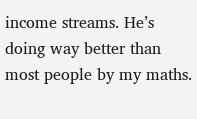income streams. He’s doing way better than most people by my maths.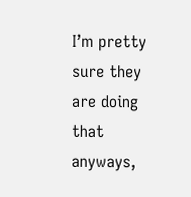I’m pretty sure they are doing that anyways,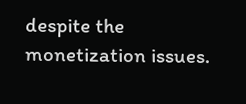despite the monetization issues.